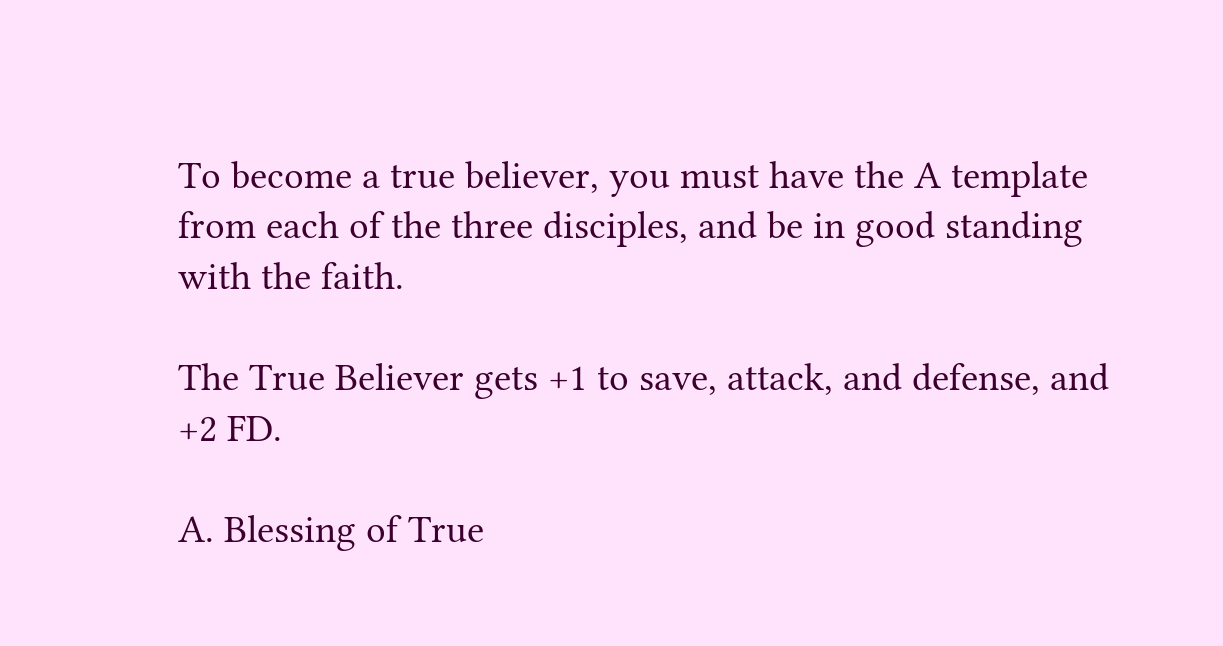To become a true believer, you must have the A template from each of the three disciples, and be in good standing with the faith.

The True Believer gets +1 to save, attack, and defense, and +2 FD.

A. Blessing of True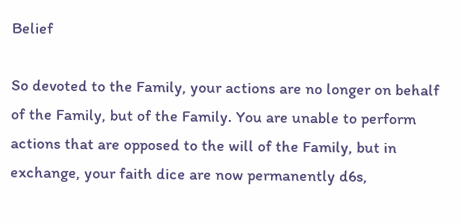Belief

So devoted to the Family, your actions are no longer on behalf of the Family, but of the Family. You are unable to perform actions that are opposed to the will of the Family, but in exchange, your faith dice are now permanently d6s,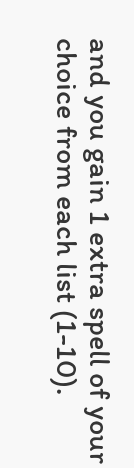and you gain 1 extra spell of your choice from each list (1-10).